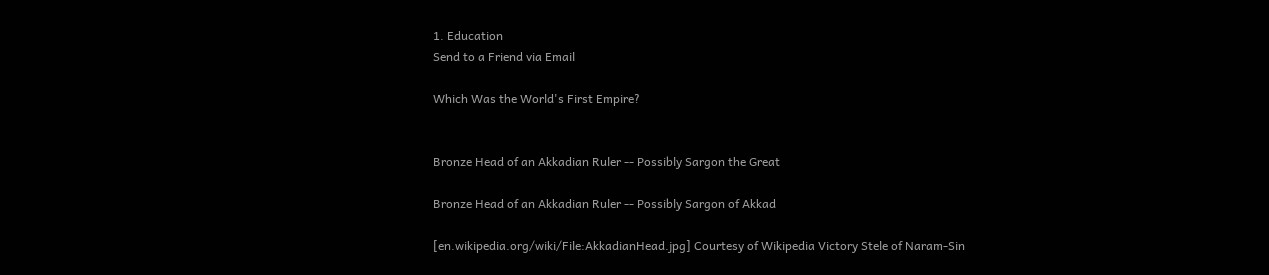1. Education
Send to a Friend via Email

Which Was the World's First Empire?


Bronze Head of an Akkadian Ruler -- Possibly Sargon the Great

Bronze Head of an Akkadian Ruler -- Possibly Sargon of Akkad

[en.wikipedia.org/wiki/File:AkkadianHead.jpg] Courtesy of Wikipedia Victory Stele of Naram-Sin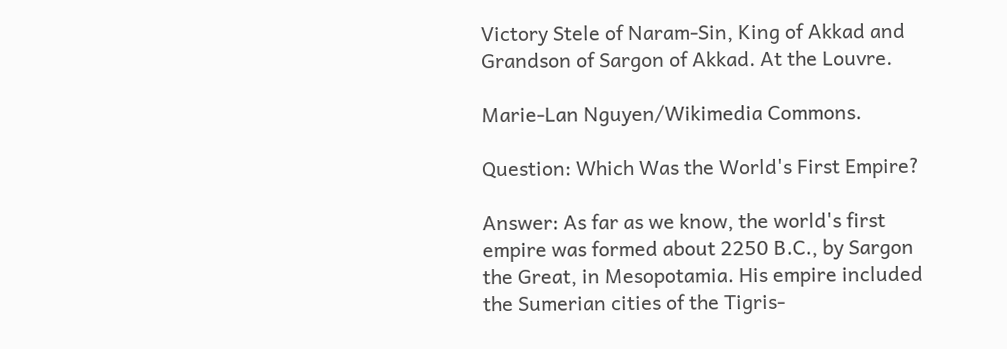Victory Stele of Naram-Sin, King of Akkad and Grandson of Sargon of Akkad. At the Louvre.

Marie-Lan Nguyen/Wikimedia Commons.

Question: Which Was the World's First Empire?

Answer: As far as we know, the world's first empire was formed about 2250 B.C., by Sargon the Great, in Mesopotamia. His empire included the Sumerian cities of the Tigris-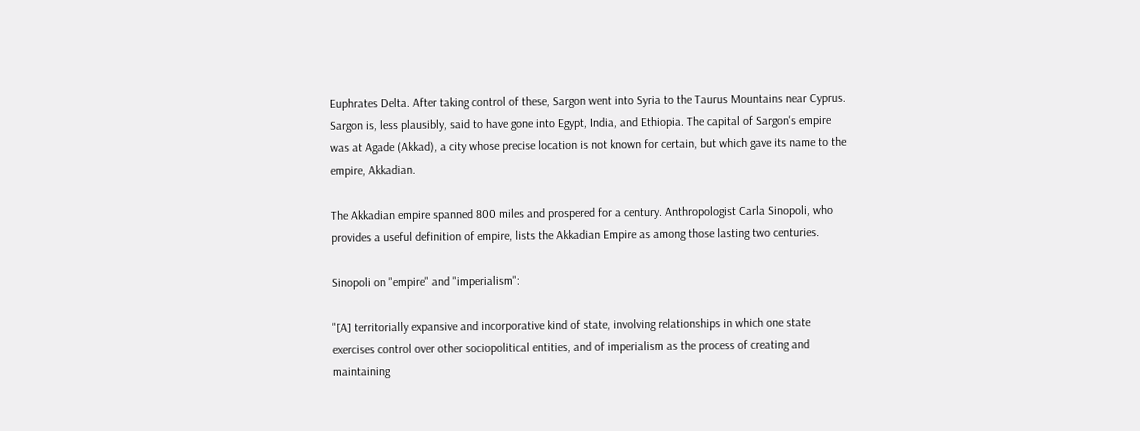Euphrates Delta. After taking control of these, Sargon went into Syria to the Taurus Mountains near Cyprus. Sargon is, less plausibly, said to have gone into Egypt, India, and Ethiopia. The capital of Sargon's empire was at Agade (Akkad), a city whose precise location is not known for certain, but which gave its name to the empire, Akkadian.

The Akkadian empire spanned 800 miles and prospered for a century. Anthropologist Carla Sinopoli, who provides a useful definition of empire, lists the Akkadian Empire as among those lasting two centuries.

Sinopoli on "empire" and "imperialism":

"[A] territorially expansive and incorporative kind of state, involving relationships in which one state exercises control over other sociopolitical entities, and of imperialism as the process of creating and maintaining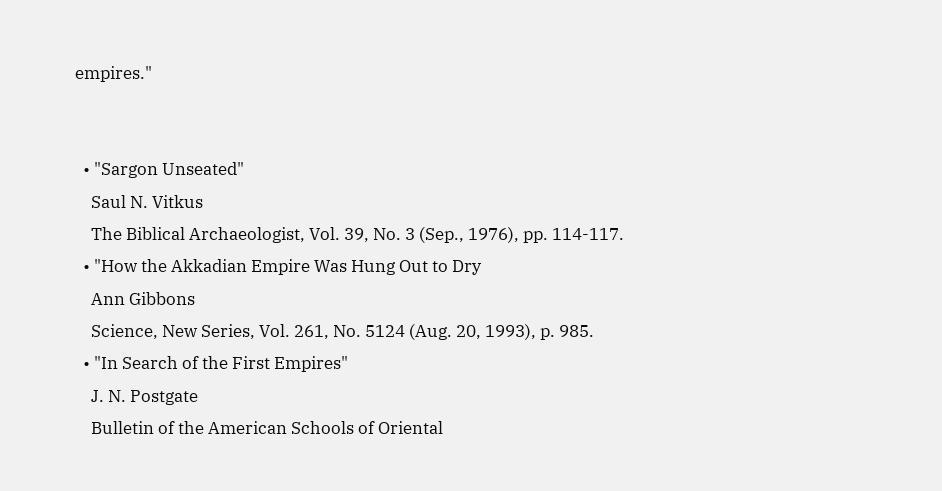empires."


  • "Sargon Unseated"
    Saul N. Vitkus
    The Biblical Archaeologist, Vol. 39, No. 3 (Sep., 1976), pp. 114-117.
  • "How the Akkadian Empire Was Hung Out to Dry
    Ann Gibbons
    Science, New Series, Vol. 261, No. 5124 (Aug. 20, 1993), p. 985.
  • "In Search of the First Empires"
    J. N. Postgate
    Bulletin of the American Schools of Oriental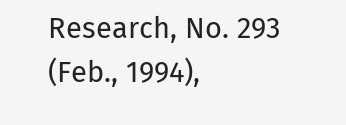Research, No. 293 (Feb., 1994),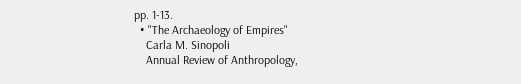pp. 1-13.
  • "The Archaeology of Empires"
    Carla M. Sinopoli
    Annual Review of Anthropology,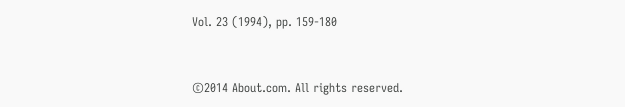Vol. 23 (1994), pp. 159-180


©2014 About.com. All rights reserved.